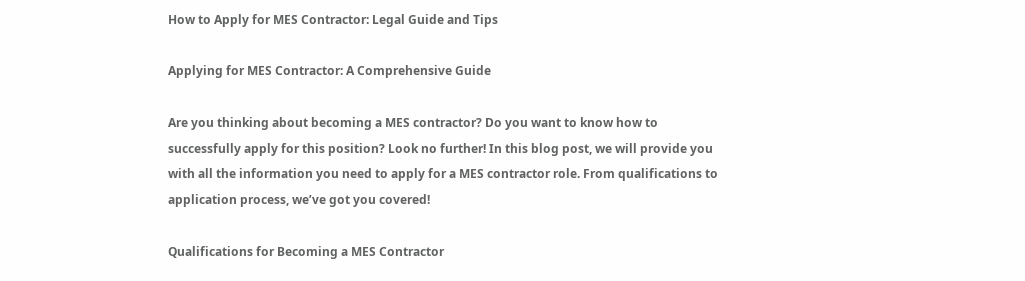How to Apply for MES Contractor: Legal Guide and Tips

Applying for MES Contractor: A Comprehensive Guide

Are you thinking about becoming a MES contractor? Do you want to know how to successfully apply for this position? Look no further! In this blog post, we will provide you with all the information you need to apply for a MES contractor role. From qualifications to application process, we’ve got you covered!

Qualifications for Becoming a MES Contractor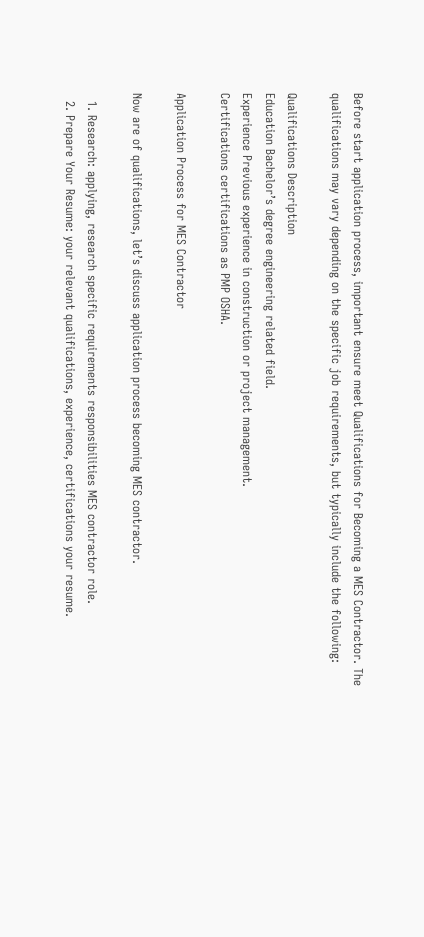Before start application process, important ensure meet Qualifications for Becoming a MES Contractor. The qualifications may vary depending on the specific job requirements, but typically include the following:

Qualifications Description
Education Bachelor’s degree engineering related field.
Experience Previous experience in construction or project management.
Certifications certifications as PMP OSHA.

Application Process for MES Contractor

Now are of qualifications, let’s discuss application process becoming MES contractor.

  1. Research: applying, research specific requirements responsibilities MES contractor role.
  2. Prepare Your Resume: your relevant qualifications, experience, certifications your resume.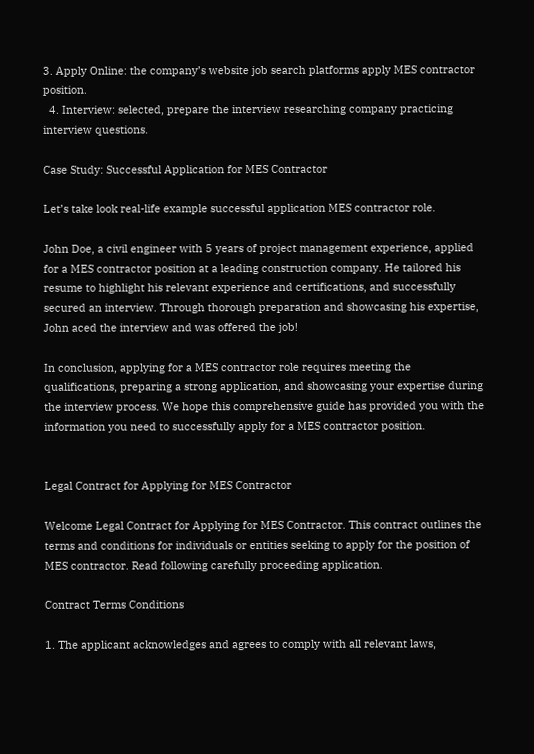3. Apply Online: the company’s website job search platforms apply MES contractor position.
  4. Interview: selected, prepare the interview researching company practicing interview questions.

Case Study: Successful Application for MES Contractor

Let’s take look real-life example successful application MES contractor role.

John Doe, a civil engineer with 5 years of project management experience, applied for a MES contractor position at a leading construction company. He tailored his resume to highlight his relevant experience and certifications, and successfully secured an interview. Through thorough preparation and showcasing his expertise, John aced the interview and was offered the job!

In conclusion, applying for a MES contractor role requires meeting the qualifications, preparing a strong application, and showcasing your expertise during the interview process. We hope this comprehensive guide has provided you with the information you need to successfully apply for a MES contractor position.


Legal Contract for Applying for MES Contractor

Welcome Legal Contract for Applying for MES Contractor. This contract outlines the terms and conditions for individuals or entities seeking to apply for the position of MES contractor. Read following carefully proceeding application.

Contract Terms Conditions

1. The applicant acknowledges and agrees to comply with all relevant laws,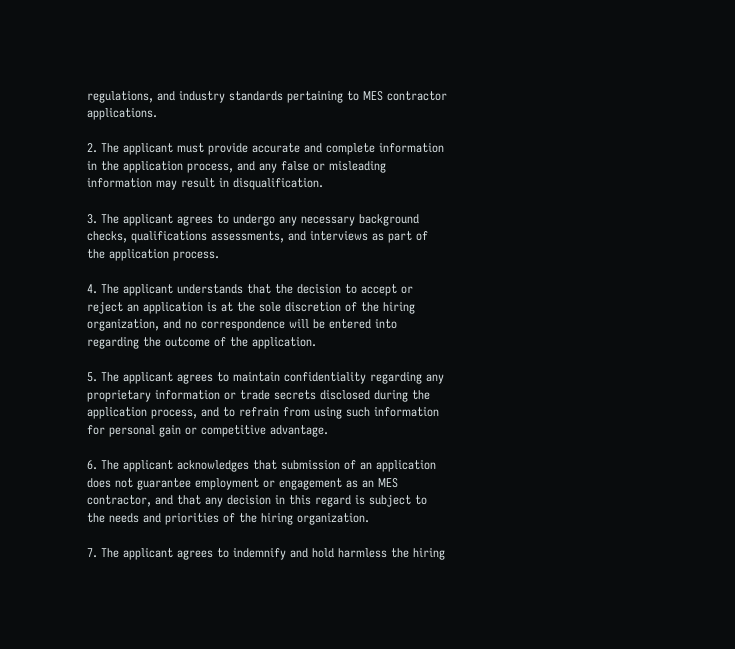regulations, and industry standards pertaining to MES contractor applications.

2. The applicant must provide accurate and complete information in the application process, and any false or misleading information may result in disqualification.

3. The applicant agrees to undergo any necessary background checks, qualifications assessments, and interviews as part of the application process.

4. The applicant understands that the decision to accept or reject an application is at the sole discretion of the hiring organization, and no correspondence will be entered into regarding the outcome of the application.

5. The applicant agrees to maintain confidentiality regarding any proprietary information or trade secrets disclosed during the application process, and to refrain from using such information for personal gain or competitive advantage.

6. The applicant acknowledges that submission of an application does not guarantee employment or engagement as an MES contractor, and that any decision in this regard is subject to the needs and priorities of the hiring organization.

7. The applicant agrees to indemnify and hold harmless the hiring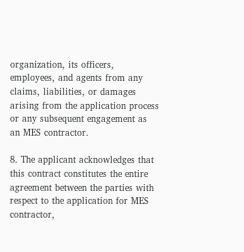organization, its officers, employees, and agents from any claims, liabilities, or damages arising from the application process or any subsequent engagement as an MES contractor.

8. The applicant acknowledges that this contract constitutes the entire agreement between the parties with respect to the application for MES contractor,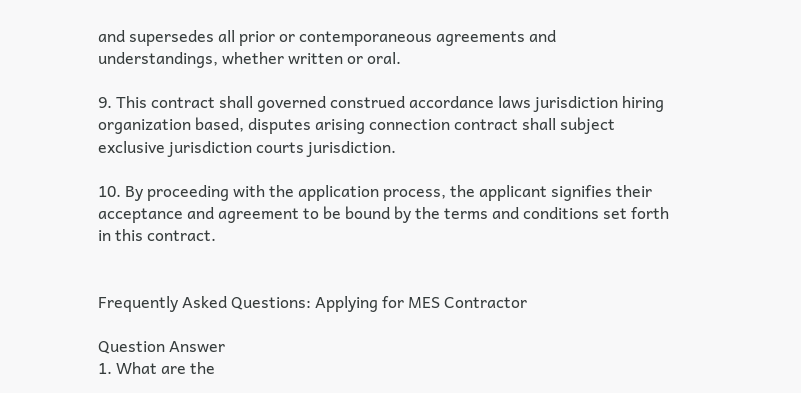and supersedes all prior or contemporaneous agreements and understandings, whether written or oral.

9. This contract shall governed construed accordance laws jurisdiction hiring organization based, disputes arising connection contract shall subject exclusive jurisdiction courts jurisdiction.

10. By proceeding with the application process, the applicant signifies their acceptance and agreement to be bound by the terms and conditions set forth in this contract.


Frequently Asked Questions: Applying for MES Contractor

Question Answer
1. What are the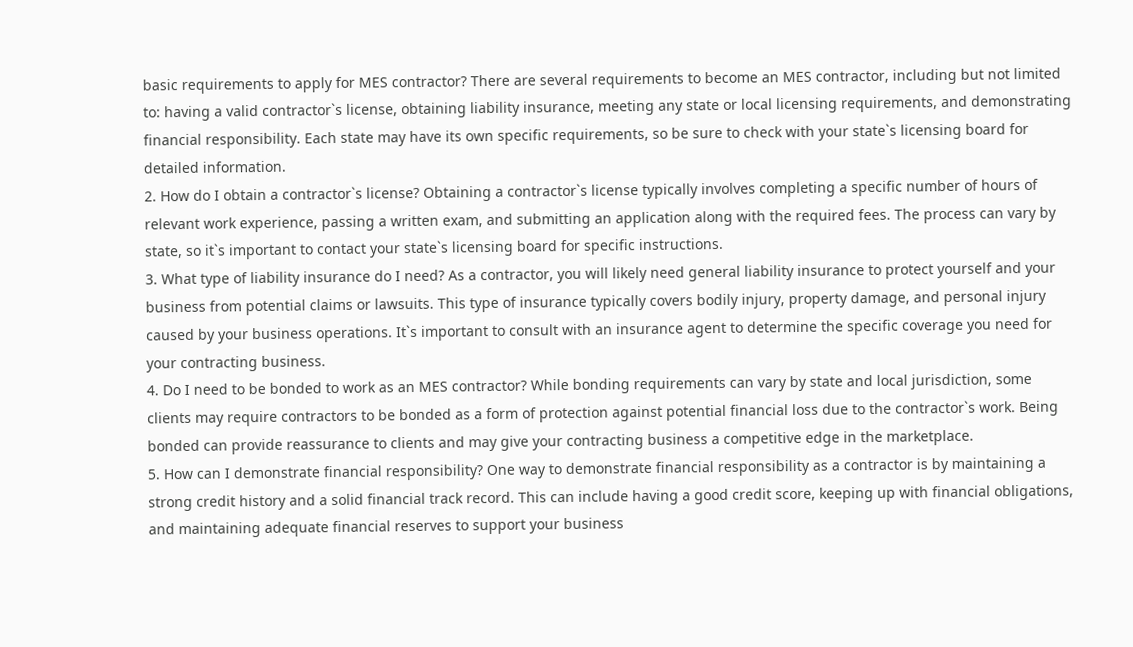basic requirements to apply for MES contractor? There are several requirements to become an MES contractor, including but not limited to: having a valid contractor`s license, obtaining liability insurance, meeting any state or local licensing requirements, and demonstrating financial responsibility. Each state may have its own specific requirements, so be sure to check with your state`s licensing board for detailed information.
2. How do I obtain a contractor`s license? Obtaining a contractor`s license typically involves completing a specific number of hours of relevant work experience, passing a written exam, and submitting an application along with the required fees. The process can vary by state, so it`s important to contact your state`s licensing board for specific instructions.
3. What type of liability insurance do I need? As a contractor, you will likely need general liability insurance to protect yourself and your business from potential claims or lawsuits. This type of insurance typically covers bodily injury, property damage, and personal injury caused by your business operations. It`s important to consult with an insurance agent to determine the specific coverage you need for your contracting business.
4. Do I need to be bonded to work as an MES contractor? While bonding requirements can vary by state and local jurisdiction, some clients may require contractors to be bonded as a form of protection against potential financial loss due to the contractor`s work. Being bonded can provide reassurance to clients and may give your contracting business a competitive edge in the marketplace.
5. How can I demonstrate financial responsibility? One way to demonstrate financial responsibility as a contractor is by maintaining a strong credit history and a solid financial track record. This can include having a good credit score, keeping up with financial obligations, and maintaining adequate financial reserves to support your business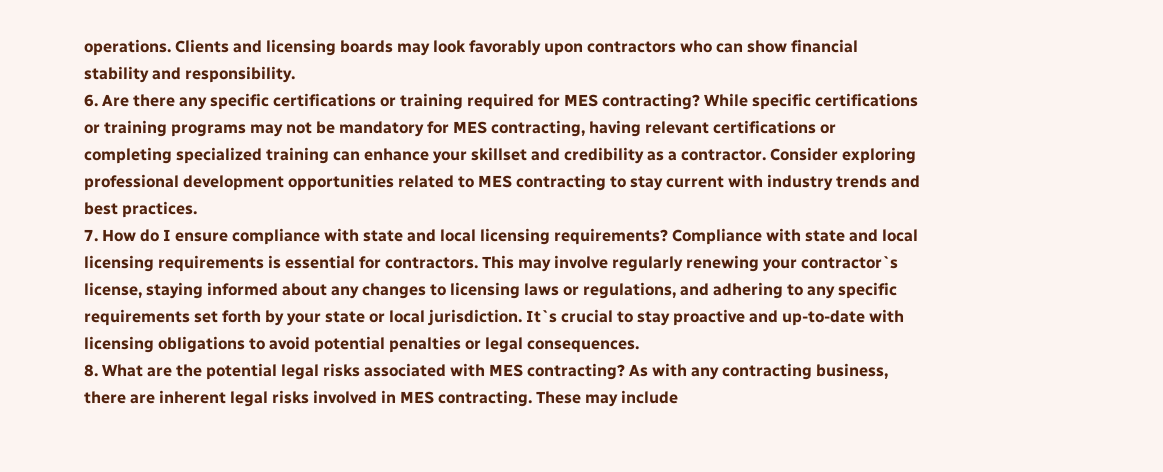operations. Clients and licensing boards may look favorably upon contractors who can show financial stability and responsibility.
6. Are there any specific certifications or training required for MES contracting? While specific certifications or training programs may not be mandatory for MES contracting, having relevant certifications or completing specialized training can enhance your skillset and credibility as a contractor. Consider exploring professional development opportunities related to MES contracting to stay current with industry trends and best practices.
7. How do I ensure compliance with state and local licensing requirements? Compliance with state and local licensing requirements is essential for contractors. This may involve regularly renewing your contractor`s license, staying informed about any changes to licensing laws or regulations, and adhering to any specific requirements set forth by your state or local jurisdiction. It`s crucial to stay proactive and up-to-date with licensing obligations to avoid potential penalties or legal consequences.
8. What are the potential legal risks associated with MES contracting? As with any contracting business, there are inherent legal risks involved in MES contracting. These may include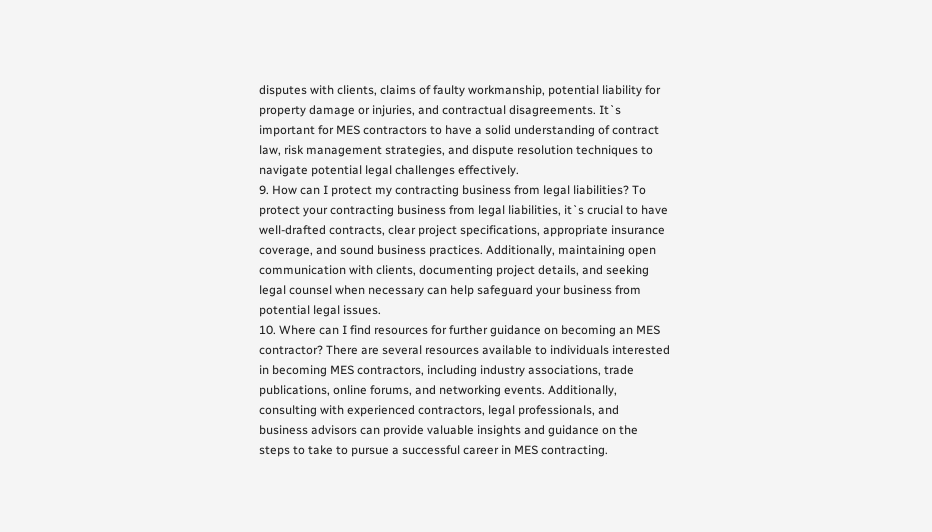disputes with clients, claims of faulty workmanship, potential liability for property damage or injuries, and contractual disagreements. It`s important for MES contractors to have a solid understanding of contract law, risk management strategies, and dispute resolution techniques to navigate potential legal challenges effectively.
9. How can I protect my contracting business from legal liabilities? To protect your contracting business from legal liabilities, it`s crucial to have well-drafted contracts, clear project specifications, appropriate insurance coverage, and sound business practices. Additionally, maintaining open communication with clients, documenting project details, and seeking legal counsel when necessary can help safeguard your business from potential legal issues.
10. Where can I find resources for further guidance on becoming an MES contractor? There are several resources available to individuals interested in becoming MES contractors, including industry associations, trade publications, online forums, and networking events. Additionally, consulting with experienced contractors, legal professionals, and business advisors can provide valuable insights and guidance on the steps to take to pursue a successful career in MES contracting.